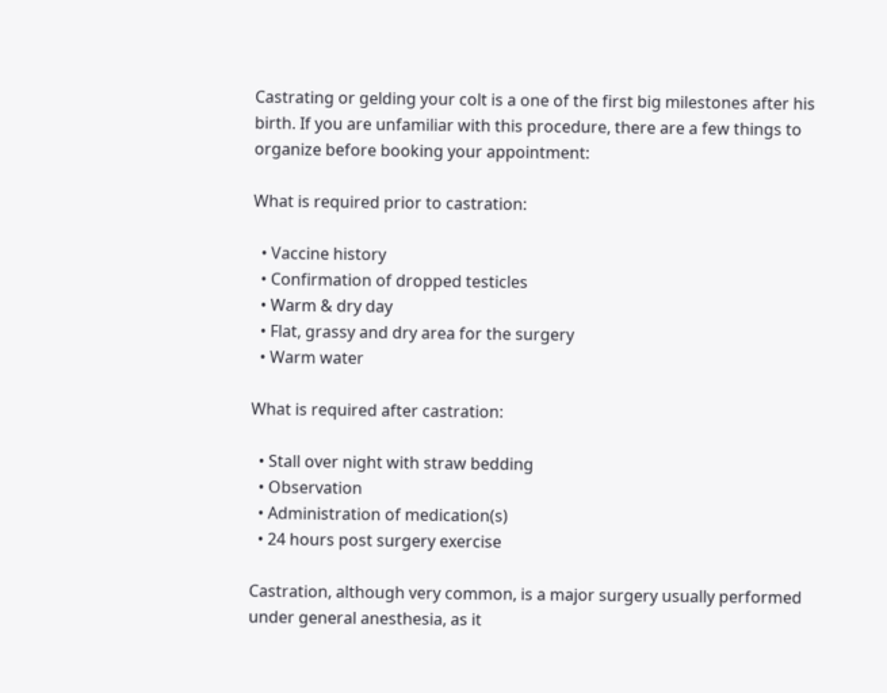Castrating or gelding your colt is a one of the first big milestones after his birth. If you are unfamiliar with this procedure, there are a few things to organize before booking your appointment:

What is required prior to castration:

  • Vaccine history
  • Confirmation of dropped testicles
  • Warm & dry day
  • Flat, grassy and dry area for the surgery
  • Warm water

What is required after castration:

  • Stall over night with straw bedding
  • Observation
  • Administration of medication(s)
  • 24 hours post surgery exercise

Castration, although very common, is a major surgery usually performed under general anesthesia, as it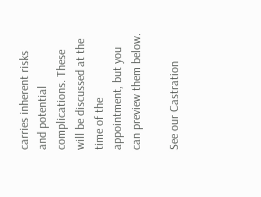carries inherent risks and potential complications. These will be discussed at the time of the appointment, but you can preview them below.

See our Castration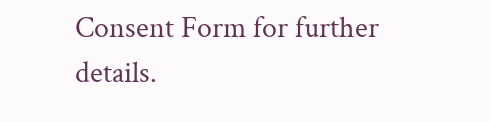Consent Form for further details.